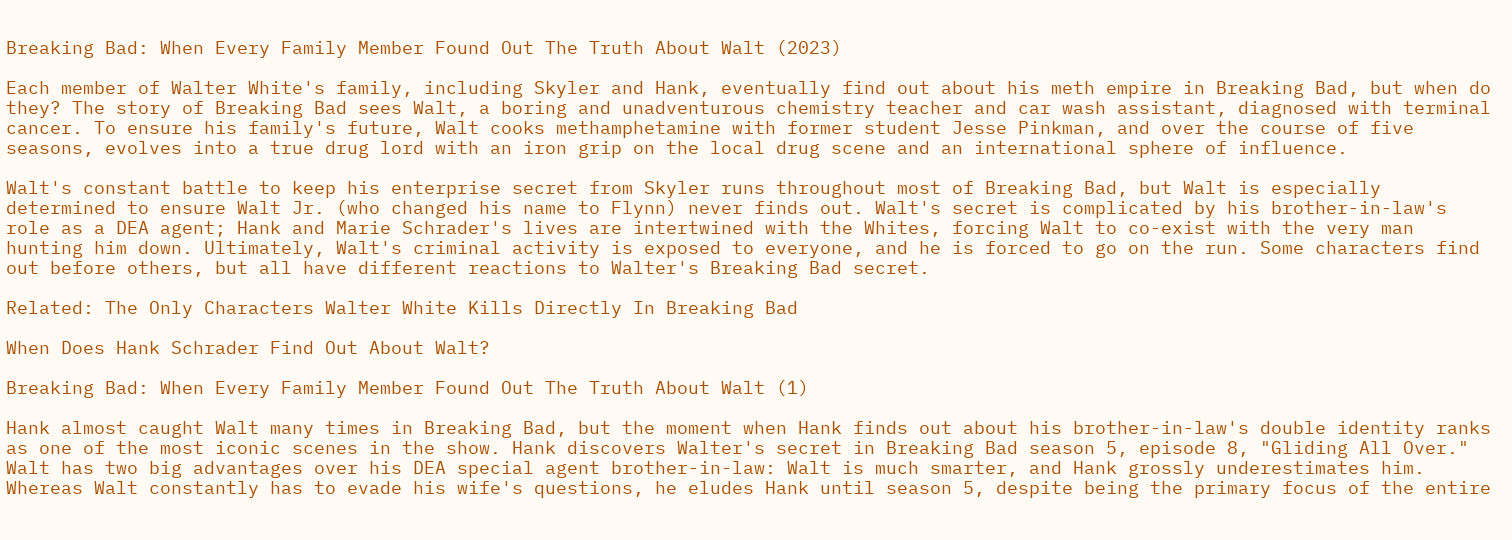Breaking Bad: When Every Family Member Found Out The Truth About Walt (2023)

Each member of Walter White's family, including Skyler and Hank, eventually find out about his meth empire in Breaking Bad, but when do they? The story of Breaking Bad sees Walt, a boring and unadventurous chemistry teacher and car wash assistant, diagnosed with terminal cancer. To ensure his family's future, Walt cooks methamphetamine with former student Jesse Pinkman, and over the course of five seasons, evolves into a true drug lord with an iron grip on the local drug scene and an international sphere of influence.

Walt's constant battle to keep his enterprise secret from Skyler runs throughout most of Breaking Bad, but Walt is especially determined to ensure Walt Jr. (who changed his name to Flynn) never finds out. Walt's secret is complicated by his brother-in-law's role as a DEA agent; Hank and Marie Schrader's lives are intertwined with the Whites, forcing Walt to co-exist with the very man hunting him down. Ultimately, Walt's criminal activity is exposed to everyone, and he is forced to go on the run. Some characters find out before others, but all have different reactions to Walter's Breaking Bad secret.

Related: The Only Characters Walter White Kills Directly In Breaking Bad

When Does Hank Schrader Find Out About Walt?

Breaking Bad: When Every Family Member Found Out The Truth About Walt (1)

Hank almost caught Walt many times in Breaking Bad, but the moment when Hank finds out about his brother-in-law's double identity ranks as one of the most iconic scenes in the show. Hank discovers Walter's secret in Breaking Bad season 5, episode 8, "Gliding All Over." Walt has two big advantages over his DEA special agent brother-in-law: Walt is much smarter, and Hank grossly underestimates him. Whereas Walt constantly has to evade his wife's questions, he eludes Hank until season 5, despite being the primary focus of the entire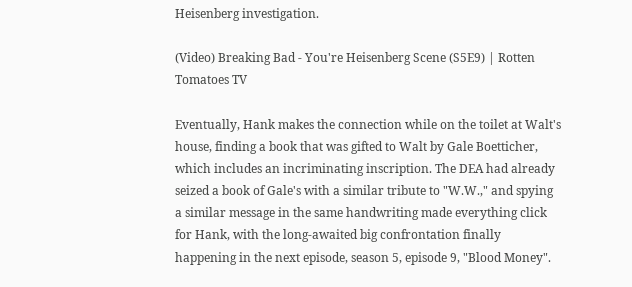Heisenberg investigation.

(Video) Breaking Bad - You're Heisenberg Scene (S5E9) | Rotten Tomatoes TV

Eventually, Hank makes the connection while on the toilet at Walt's house, finding a book that was gifted to Walt by Gale Boetticher, which includes an incriminating inscription. The DEA had already seized a book of Gale's with a similar tribute to "W.W.," and spying a similar message in the same handwriting made everything click for Hank, with the long-awaited big confrontation finally happening in the next episode, season 5, episode 9, "Blood Money".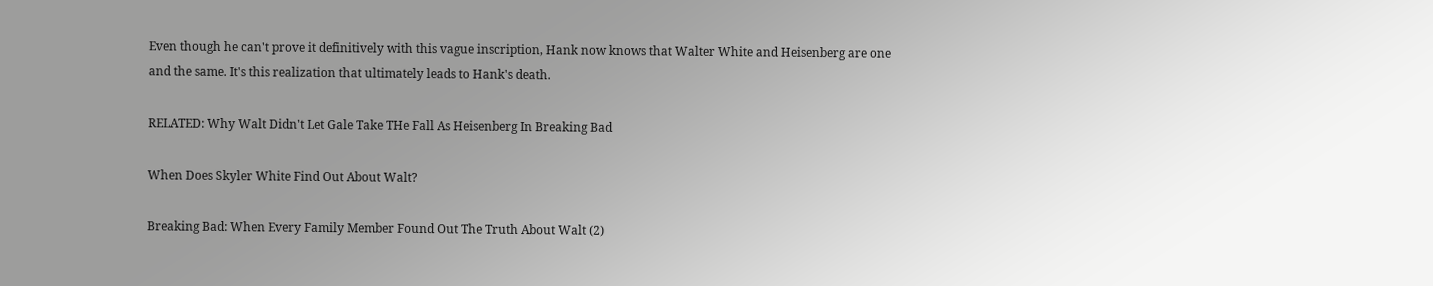Even though he can't prove it definitively with this vague inscription, Hank now knows that Walter White and Heisenberg are one and the same. It's this realization that ultimately leads to Hank's death.

RELATED: Why Walt Didn't Let Gale Take THe Fall As Heisenberg In Breaking Bad

When Does Skyler White Find Out About Walt?

Breaking Bad: When Every Family Member Found Out The Truth About Walt (2)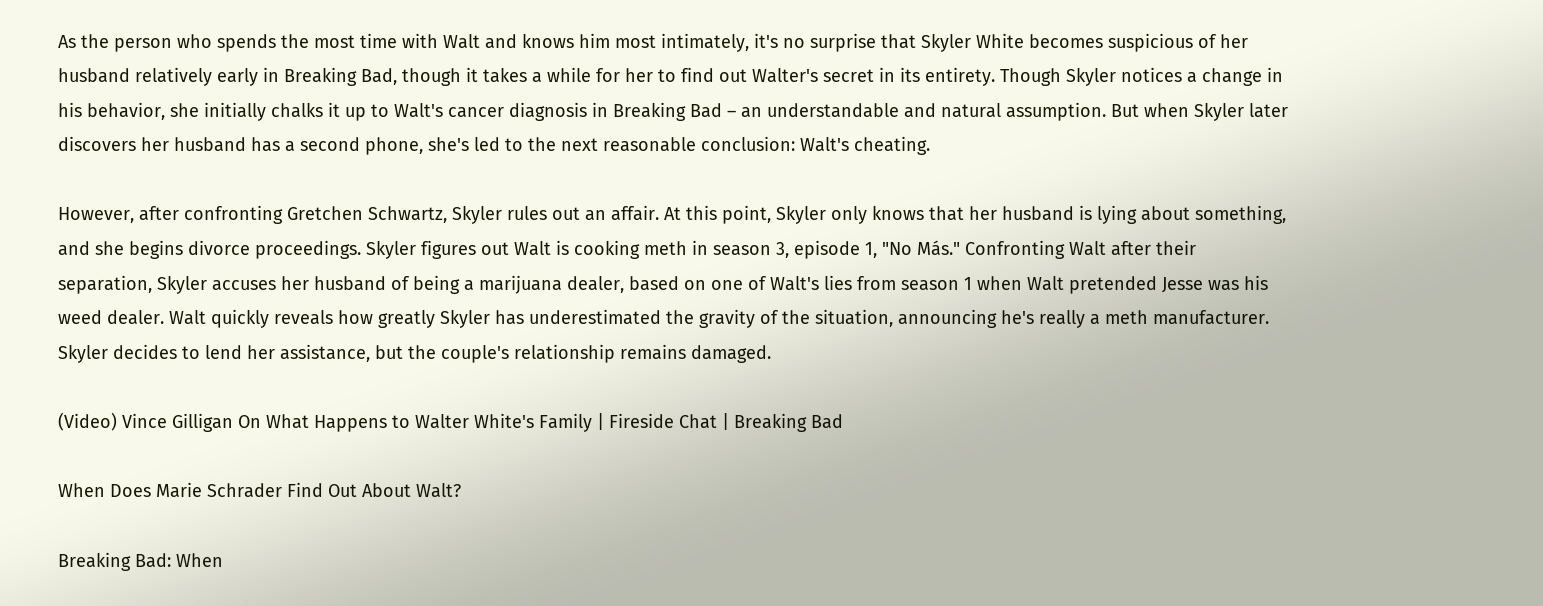As the person who spends the most time with Walt and knows him most intimately, it's no surprise that Skyler White becomes suspicious of her husband relatively early in Breaking Bad, though it takes a while for her to find out Walter's secret in its entirety. Though Skyler notices a change in his behavior, she initially chalks it up to Walt's cancer diagnosis in Breaking Bad – an understandable and natural assumption. But when Skyler later discovers her husband has a second phone, she's led to the next reasonable conclusion: Walt's cheating.

However, after confronting Gretchen Schwartz, Skyler rules out an affair. At this point, Skyler only knows that her husband is lying about something, and she begins divorce proceedings. Skyler figures out Walt is cooking meth in season 3, episode 1, "No Más." Confronting Walt after their separation, Skyler accuses her husband of being a marijuana dealer, based on one of Walt's lies from season 1 when Walt pretended Jesse was his weed dealer. Walt quickly reveals how greatly Skyler has underestimated the gravity of the situation, announcing he's really a meth manufacturer. Skyler decides to lend her assistance, but the couple's relationship remains damaged.

(Video) Vince Gilligan On What Happens to Walter White's Family | Fireside Chat | Breaking Bad

When Does Marie Schrader Find Out About Walt?

Breaking Bad: When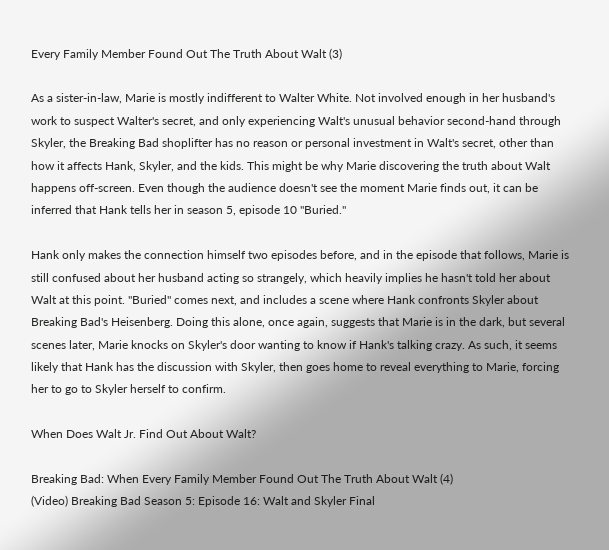Every Family Member Found Out The Truth About Walt (3)

As a sister-in-law, Marie is mostly indifferent to Walter White. Not involved enough in her husband's work to suspect Walter's secret, and only experiencing Walt's unusual behavior second-hand through Skyler, the Breaking Bad shoplifter has no reason or personal investment in Walt's secret, other than how it affects Hank, Skyler, and the kids. This might be why Marie discovering the truth about Walt happens off-screen. Even though the audience doesn't see the moment Marie finds out, it can be inferred that Hank tells her in season 5, episode 10 "Buried."

Hank only makes the connection himself two episodes before, and in the episode that follows, Marie is still confused about her husband acting so strangely, which heavily implies he hasn't told her about Walt at this point. "Buried" comes next, and includes a scene where Hank confronts Skyler about Breaking Bad's Heisenberg. Doing this alone, once again, suggests that Marie is in the dark, but several scenes later, Marie knocks on Skyler's door wanting to know if Hank's talking crazy. As such, it seems likely that Hank has the discussion with Skyler, then goes home to reveal everything to Marie, forcing her to go to Skyler herself to confirm.

When Does Walt Jr. Find Out About Walt?

Breaking Bad: When Every Family Member Found Out The Truth About Walt (4)
(Video) Breaking Bad Season 5: Episode 16: Walt and Skyler Final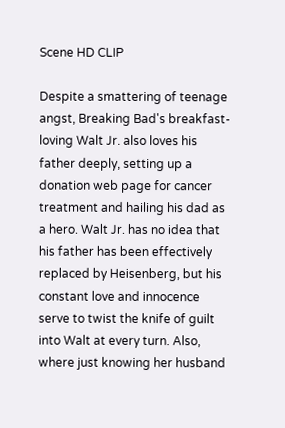Scene HD CLIP

Despite a smattering of teenage angst, Breaking Bad's breakfast-loving Walt Jr. also loves his father deeply, setting up a donation web page for cancer treatment and hailing his dad as a hero. Walt Jr. has no idea that his father has been effectively replaced by Heisenberg, but his constant love and innocence serve to twist the knife of guilt into Walt at every turn. Also, where just knowing her husband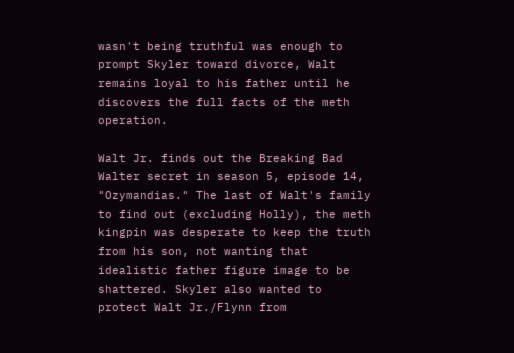wasn't being truthful was enough to prompt Skyler toward divorce, Walt remains loyal to his father until he discovers the full facts of the meth operation.

Walt Jr. finds out the Breaking Bad Walter secret in season 5, episode 14, "Ozymandias." The last of Walt's family to find out (excluding Holly), the meth kingpin was desperate to keep the truth from his son, not wanting that idealistic father figure image to be shattered. Skyler also wanted to protect Walt Jr./Flynn from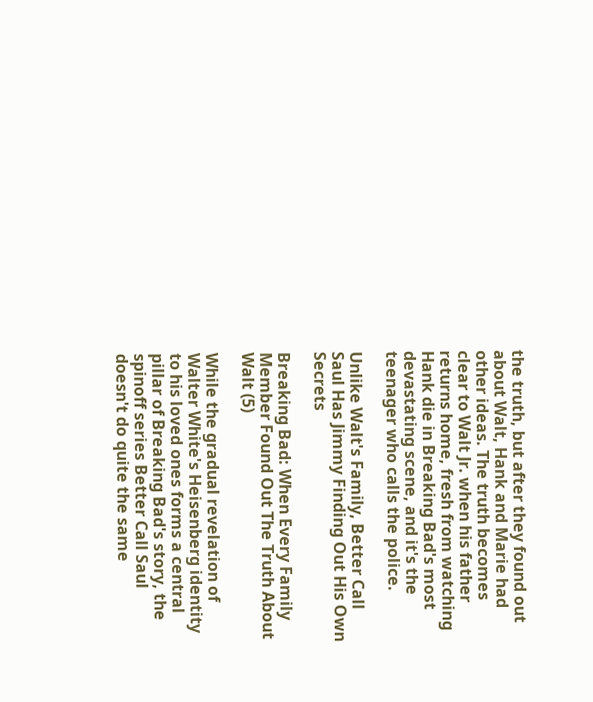the truth, but after they found out about Walt, Hank and Marie had other ideas. The truth becomes clear to Walt Jr. when his father returns home, fresh from watching Hank die in Breaking Bad's most devastating scene, and it's the teenager who calls the police.

Unlike Walt's Family, Better Call Saul Has Jimmy Finding Out His Own Secrets

Breaking Bad: When Every Family Member Found Out The Truth About Walt (5)

While the gradual revelation of Walter White's Heisenberg identity to his loved ones forms a central pillar of Breaking Bad's story, the spinoff series Better Call Saul doesn't do quite the same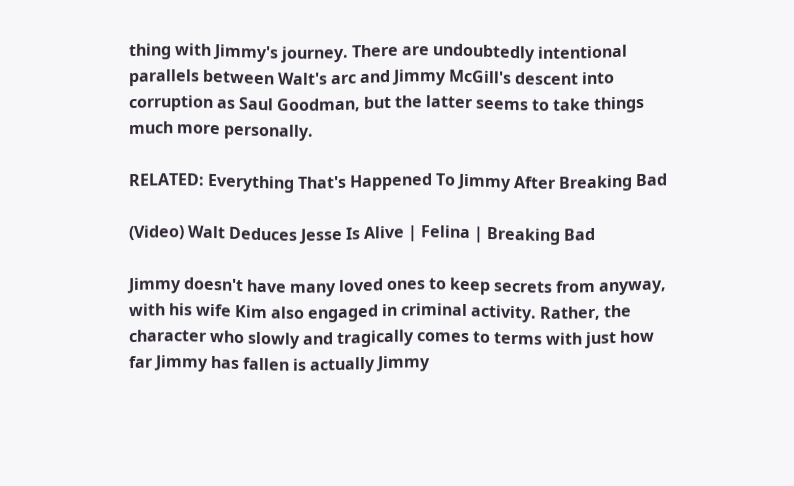thing with Jimmy's journey. There are undoubtedly intentional parallels between Walt's arc and Jimmy McGill's descent into corruption as Saul Goodman, but the latter seems to take things much more personally.

RELATED: Everything That's Happened To Jimmy After Breaking Bad

(Video) Walt Deduces Jesse Is Alive | Felina | Breaking Bad

Jimmy doesn't have many loved ones to keep secrets from anyway, with his wife Kim also engaged in criminal activity. Rather, the character who slowly and tragically comes to terms with just how far Jimmy has fallen is actually Jimmy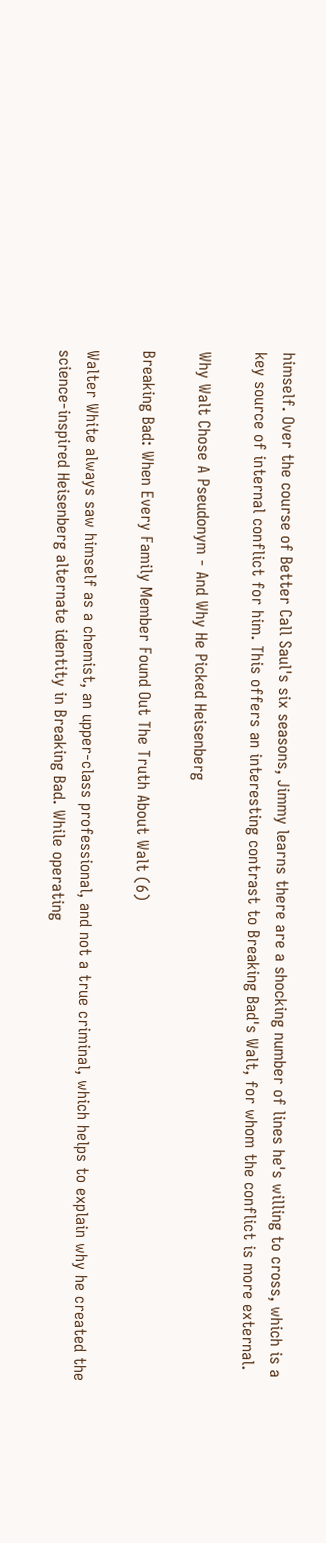himself. Over the course of Better Call Saul's six seasons, Jimmy learns there are a shocking number of lines he's willing to cross, which is a key source of internal conflict for him. This offers an interesting contrast to Breaking Bad's Walt, for whom the conflict is more external.

Why Walt Chose A Pseudonym - And Why He Picked Heisenberg

Breaking Bad: When Every Family Member Found Out The Truth About Walt (6)

Walter White always saw himself as a chemist, an upper-class professional, and not a true criminal, which helps to explain why he created the science-inspired Heisenberg alternate identity in Breaking Bad. While operating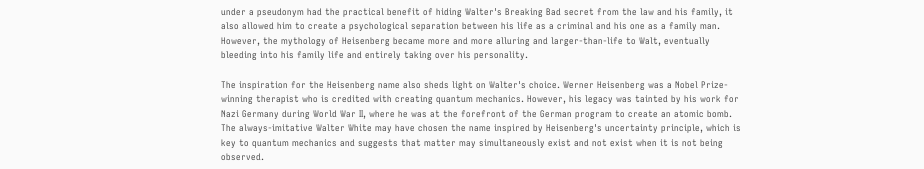under a pseudonym had the practical benefit of hiding Walter's Breaking Bad secret from the law and his family, it also allowed him to create a psychological separation between his life as a criminal and his one as a family man. However, the mythology of Heisenberg became more and more alluring and larger-than-life to Walt, eventually bleeding into his family life and entirely taking over his personality.

The inspiration for the Heisenberg name also sheds light on Walter's choice. Werner Heisenberg was a Nobel Prize-winning therapist who is credited with creating quantum mechanics. However, his legacy was tainted by his work for Nazi Germany during World War II, where he was at the forefront of the German program to create an atomic bomb. The always-imitative Walter White may have chosen the name inspired by Heisenberg's uncertainty principle, which is key to quantum mechanics and suggests that matter may simultaneously exist and not exist when it is not being observed.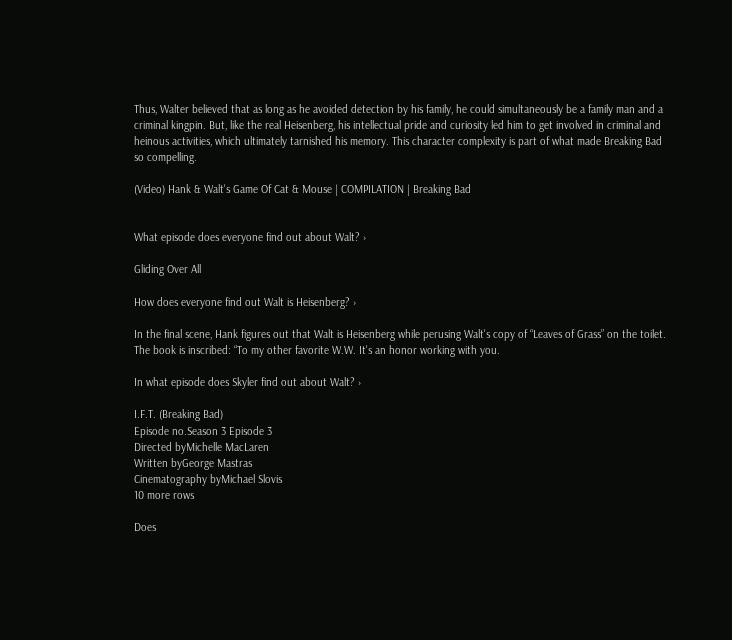Thus, Walter believed that as long as he avoided detection by his family, he could simultaneously be a family man and a criminal kingpin. But, like the real Heisenberg, his intellectual pride and curiosity led him to get involved in criminal and heinous activities, which ultimately tarnished his memory. This character complexity is part of what made Breaking Bad so compelling.

(Video) Hank & Walt's Game Of Cat & Mouse | COMPILATION | Breaking Bad


What episode does everyone find out about Walt? ›

Gliding Over All

How does everyone find out Walt is Heisenberg? ›

In the final scene, Hank figures out that Walt is Heisenberg while perusing Walt's copy of “Leaves of Grass” on the toilet. The book is inscribed: “To my other favorite W.W. It's an honor working with you.

In what episode does Skyler find out about Walt? ›

I.F.T. (Breaking Bad)
Episode no.Season 3 Episode 3
Directed byMichelle MacLaren
Written byGeorge Mastras
Cinematography byMichael Slovis
10 more rows

Does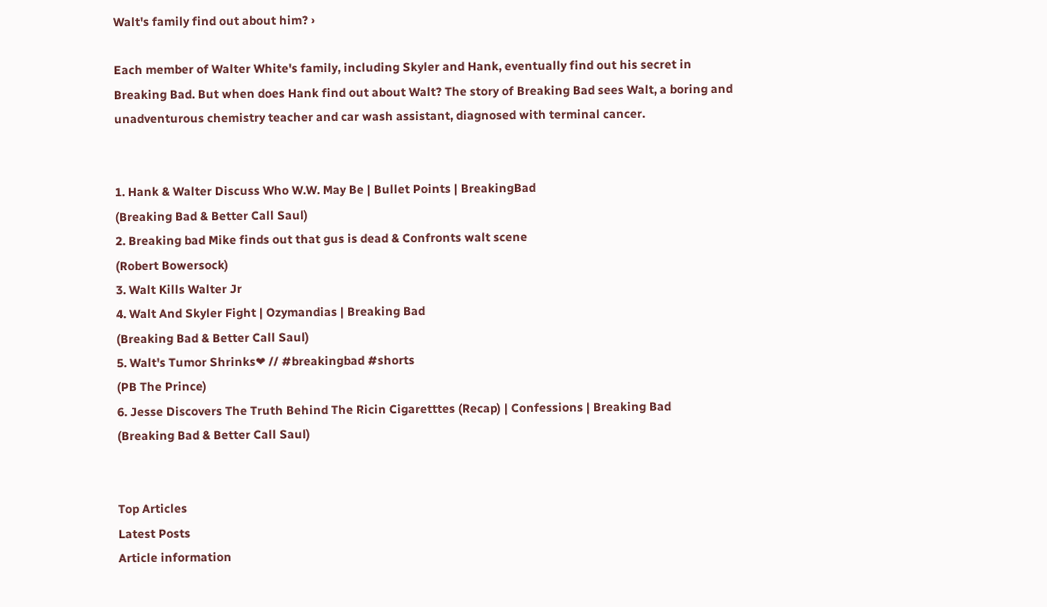Walt's family find out about him? ›

Each member of Walter White's family, including Skyler and Hank, eventually find out his secret in Breaking Bad. But when does Hank find out about Walt? The story of Breaking Bad sees Walt, a boring and unadventurous chemistry teacher and car wash assistant, diagnosed with terminal cancer.


1. Hank & Walter Discuss Who W.W. May Be | Bullet Points | BreakingBad
(Breaking Bad & Better Call Saul)
2. Breaking bad Mike finds out that gus is dead & Confronts walt scene
(Robert Bowersock)
3. Walt Kills Walter Jr
4. Walt And Skyler Fight | Ozymandias | Breaking Bad
(Breaking Bad & Better Call Saul)
5. Walt's Tumor Shrinks❤ // #breakingbad #shorts
(PB The Prince)
6. Jesse Discovers The Truth Behind The Ricin Cigaretttes (Recap) | Confessions | Breaking Bad
(Breaking Bad & Better Call Saul)


Top Articles
Latest Posts
Article information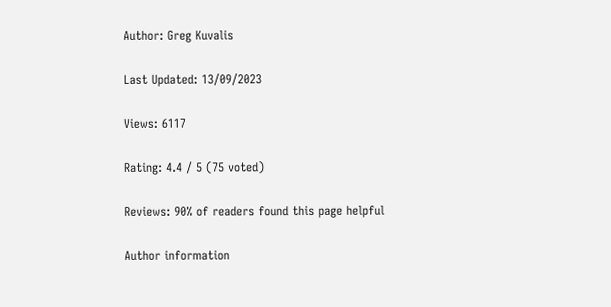Author: Greg Kuvalis

Last Updated: 13/09/2023

Views: 6117

Rating: 4.4 / 5 (75 voted)

Reviews: 90% of readers found this page helpful

Author information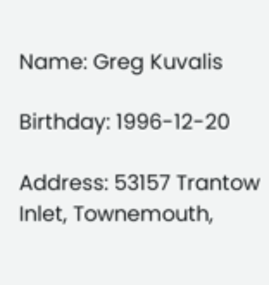Name: Greg Kuvalis

Birthday: 1996-12-20

Address: 53157 Trantow Inlet, Townemouth,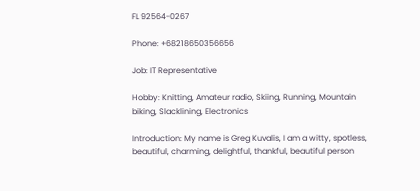FL 92564-0267

Phone: +68218650356656

Job: IT Representative

Hobby: Knitting, Amateur radio, Skiing, Running, Mountain biking, Slacklining, Electronics

Introduction: My name is Greg Kuvalis, I am a witty, spotless, beautiful, charming, delightful, thankful, beautiful person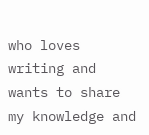who loves writing and wants to share my knowledge and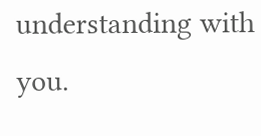understanding with you.